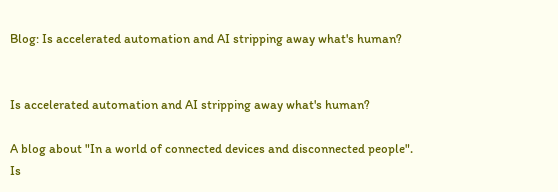Blog: Is accelerated automation and AI stripping away what's human?


Is accelerated automation and AI stripping away what's human?

A blog about "In a world of connected devices and disconnected people".
Is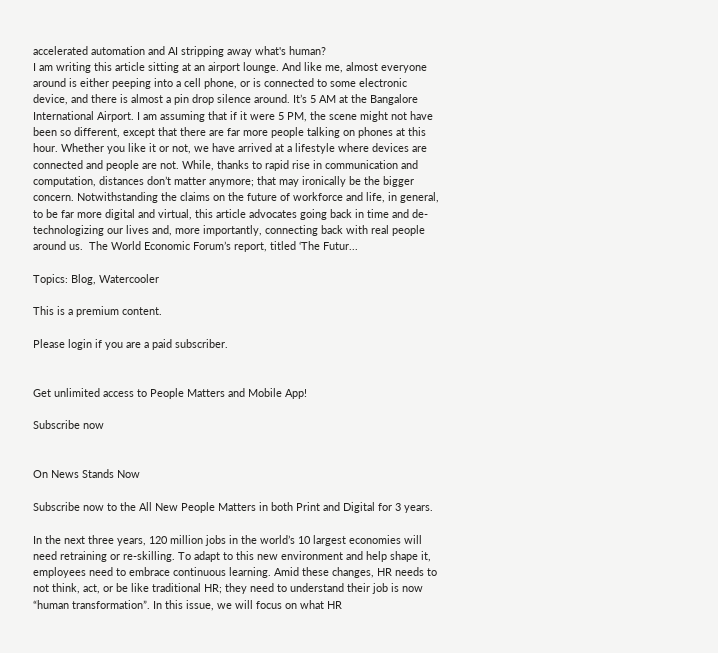accelerated automation and AI stripping away what's human?
I am writing this article sitting at an airport lounge. And like me, almost everyone around is either peeping into a cell phone, or is connected to some electronic device, and there is almost a pin drop silence around. It’s 5 AM at the Bangalore International Airport. I am assuming that if it were 5 PM, the scene might not have been so different, except that there are far more people talking on phones at this hour. Whether you like it or not, we have arrived at a lifestyle where devices are connected and people are not. While, thanks to rapid rise in communication and computation, distances don’t matter anymore; that may ironically be the bigger concern. Notwithstanding the claims on the future of workforce and life, in general, to be far more digital and virtual, this article advocates going back in time and de-technologizing our lives and, more importantly, connecting back with real people around us.  The World Economic Forum’s report, titled ‘The Futur...

Topics: Blog, Watercooler

This is a premium content.

Please login if you are a paid subscriber.


Get unlimited access to People Matters and Mobile App!

Subscribe now


On News Stands Now

Subscribe now to the All New People Matters in both Print and Digital for 3 years.

In the next three years, 120 million jobs in the world’s 10 largest economies will need retraining or re-skilling. To adapt to this new environment and help shape it, employees need to embrace continuous learning. Amid these changes, HR needs to not think, act, or be like traditional HR; they need to understand their job is now “human transformation”. In this issue, we will focus on what HR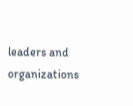leaders and organizations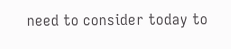need to consider today to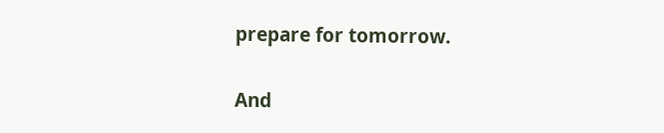prepare for tomorrow.

And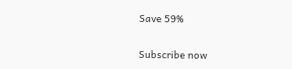Save 59%

Subscribe now